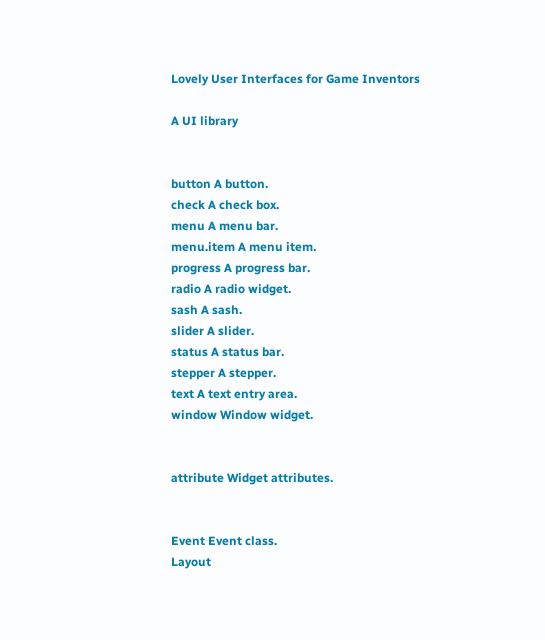Lovely User Interfaces for Game Inventors

A UI library


button A button.
check A check box.
menu A menu bar.
menu.item A menu item.
progress A progress bar.
radio A radio widget.
sash A sash.
slider A slider.
status A status bar.
stepper A stepper.
text A text entry area.
window Window widget.


attribute Widget attributes.


Event Event class.
Layout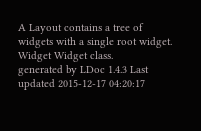A Layout contains a tree of widgets with a single root widget.
Widget Widget class.
generated by LDoc 1.4.3 Last updated 2015-12-17 04:20:17